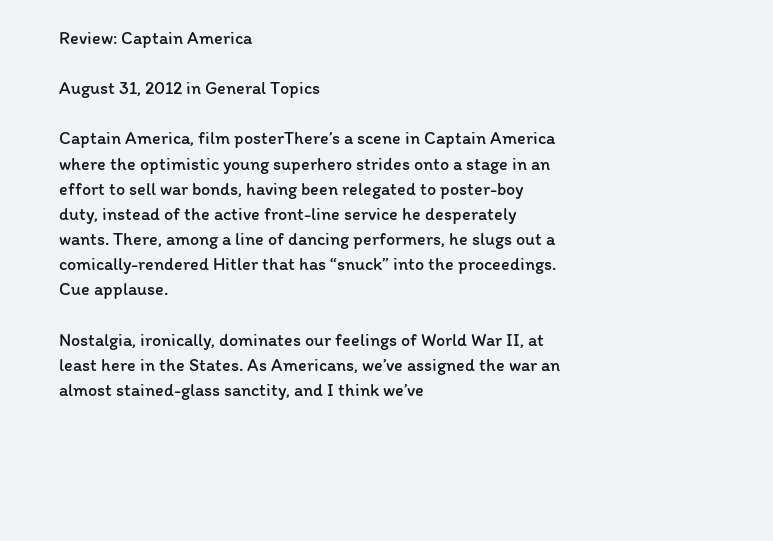Review: Captain America

August 31, 2012 in General Topics

Captain America, film posterThere’s a scene in Captain America where the optimistic young superhero strides onto a stage in an effort to sell war bonds, having been relegated to poster-boy duty, instead of the active front-line service he desperately wants. There, among a line of dancing performers, he slugs out a comically-rendered Hitler that has “snuck” into the proceedings. Cue applause.

Nostalgia, ironically, dominates our feelings of World War II, at least here in the States. As Americans, we’ve assigned the war an almost stained-glass sanctity, and I think we’ve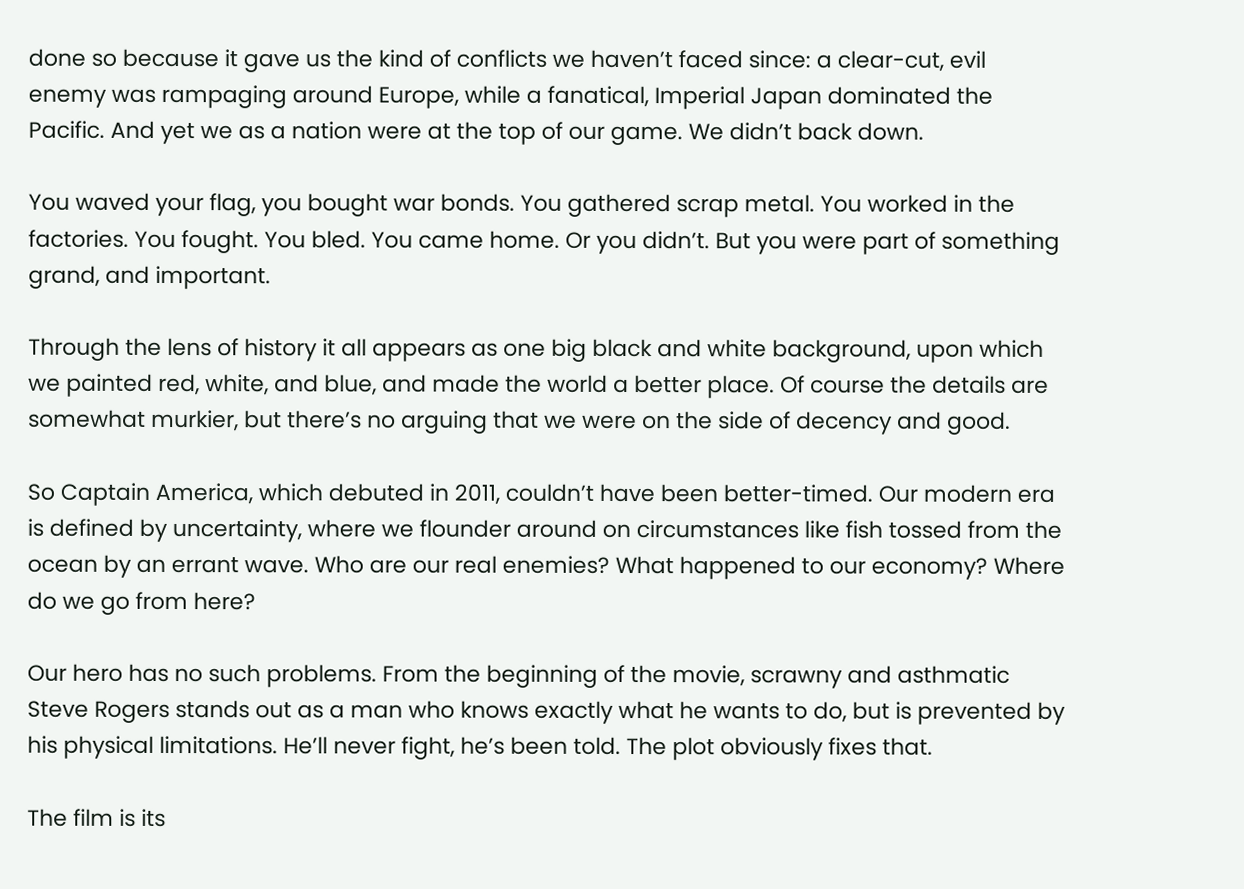done so because it gave us the kind of conflicts we haven’t faced since: a clear-cut, evil enemy was rampaging around Europe, while a fanatical, Imperial Japan dominated the Pacific. And yet we as a nation were at the top of our game. We didn’t back down.

You waved your flag, you bought war bonds. You gathered scrap metal. You worked in the factories. You fought. You bled. You came home. Or you didn’t. But you were part of something grand, and important.

Through the lens of history it all appears as one big black and white background, upon which we painted red, white, and blue, and made the world a better place. Of course the details are somewhat murkier, but there’s no arguing that we were on the side of decency and good.

So Captain America, which debuted in 2011, couldn’t have been better-timed. Our modern era is defined by uncertainty, where we flounder around on circumstances like fish tossed from the ocean by an errant wave. Who are our real enemies? What happened to our economy? Where do we go from here?

Our hero has no such problems. From the beginning of the movie, scrawny and asthmatic Steve Rogers stands out as a man who knows exactly what he wants to do, but is prevented by his physical limitations. He’ll never fight, he’s been told. The plot obviously fixes that.

The film is its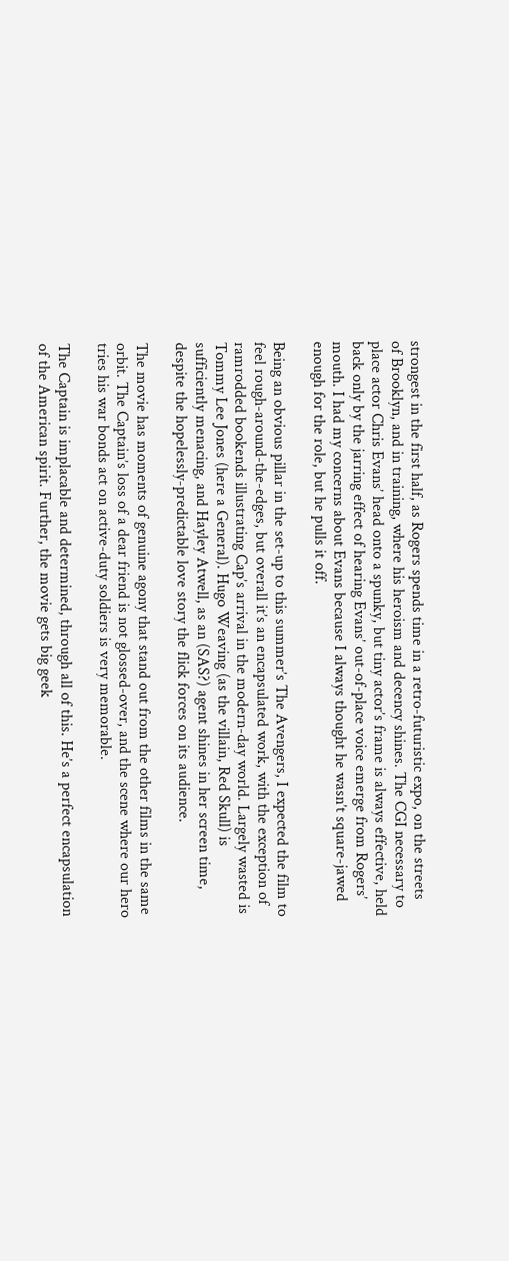strongest in the first half, as Rogers spends time in a retro-futuristic expo, on the streets of Brooklyn, and in training, where his heroism and decency shines. The CGI necessary to place actor Chris Evans’ head onto a spunky, but tiny actor’s frame is always effective, held back only by the jarring effect of hearing Evans’ out-of-place voice emerge from Rogers’ mouth. I had my concerns about Evans because I always thought he wasn’t square-jawed enough for the role, but he pulls it off.

Being an obvious pillar in the set-up to this summer’s The Avengers, I expected the film to feel rough-around-the-edges, but overall it’s an encapsulated work, with the exception of ramrodded bookends illustrating Cap’s arrival in the modern-day world. Largely wasted is Tommy Lee Jones (here a General). Hugo Weaving (as the villain, Red Skull) is sufficiently menacing, and Hayley Atwell, as an (SAS?) agent shines in her screen time, despite the hopelessly-predictable love story the flick forces on its audience.

The movie has moments of genuine agony that stand out from the other films in the same orbit. The Captain’s loss of a dear friend is not glossed-over, and the scene where our hero tries his war bonds act on active-duty soldiers is very memorable.

The Captain is implacable and determined, through all of this. He’s a perfect encapsulation of the American spirit. Further, the movie gets big geek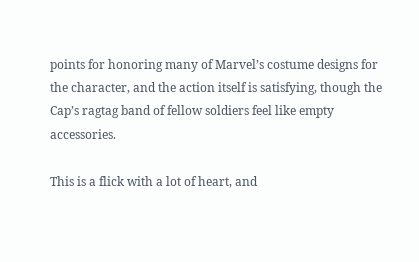points for honoring many of Marvel’s costume designs for the character, and the action itself is satisfying, though the Cap’s ragtag band of fellow soldiers feel like empty accessories.

This is a flick with a lot of heart, and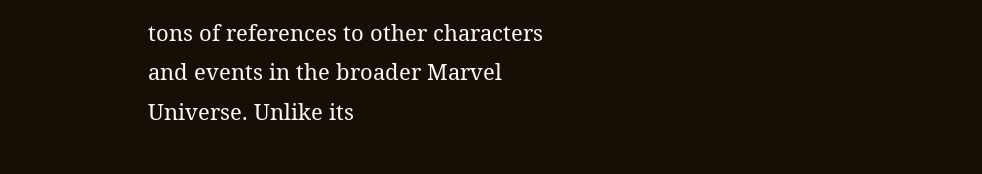tons of references to other characters and events in the broader Marvel Universe. Unlike its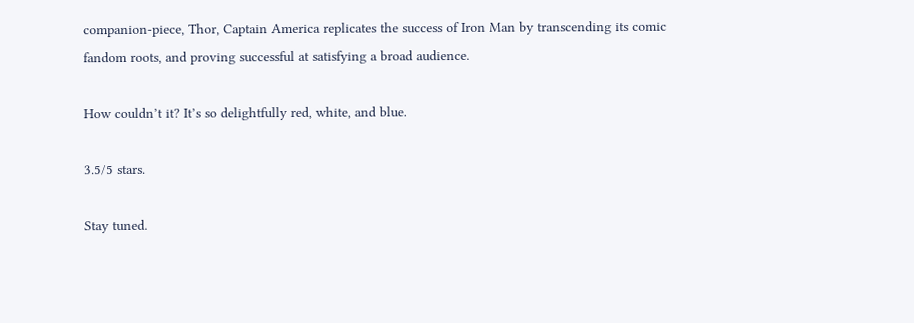companion-piece, Thor, Captain America replicates the success of Iron Man by transcending its comic fandom roots, and proving successful at satisfying a broad audience.

How couldn’t it? It’s so delightfully red, white, and blue.

3.5/5 stars.

Stay tuned.